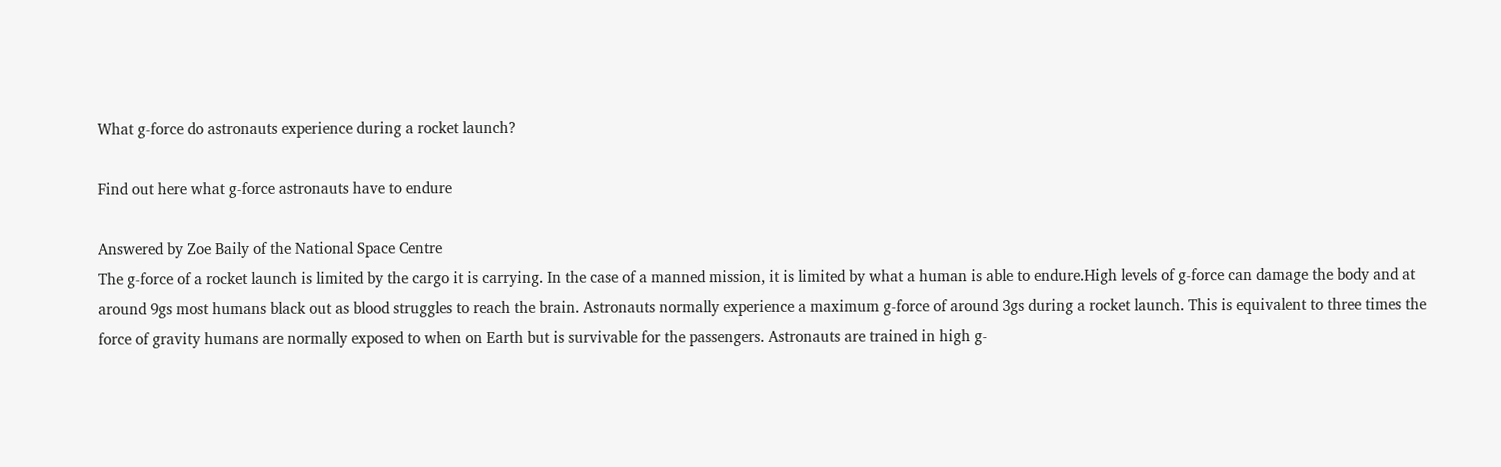What g-force do astronauts experience during a rocket launch?

Find out here what g-force astronauts have to endure

Answered by Zoe Baily of the National Space Centre
The g-force of a rocket launch is limited by the cargo it is carrying. In the case of a manned mission, it is limited by what a human is able to endure.High levels of g-force can damage the body and at around 9gs most humans black out as blood struggles to reach the brain. Astronauts normally experience a maximum g-force of around 3gs during a rocket launch. This is equivalent to three times the force of gravity humans are normally exposed to when on Earth but is survivable for the passengers. Astronauts are trained in high g-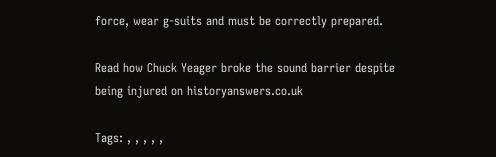force, wear g-suits and must be correctly prepared.

Read how Chuck Yeager broke the sound barrier despite being injured on historyanswers.co.uk

Tags: , , , , ,